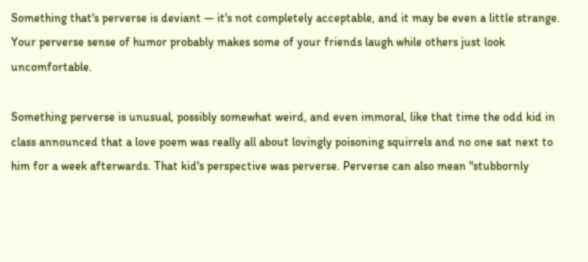Something that's perverse is deviant — it's not completely acceptable, and it may be even a little strange. Your perverse sense of humor probably makes some of your friends laugh while others just look uncomfortable.

Something perverse is unusual, possibly somewhat weird, and even immoral, like that time the odd kid in class announced that a love poem was really all about lovingly poisoning squirrels and no one sat next to him for a week afterwards. That kid's perspective was perverse. Perverse can also mean "stubbornly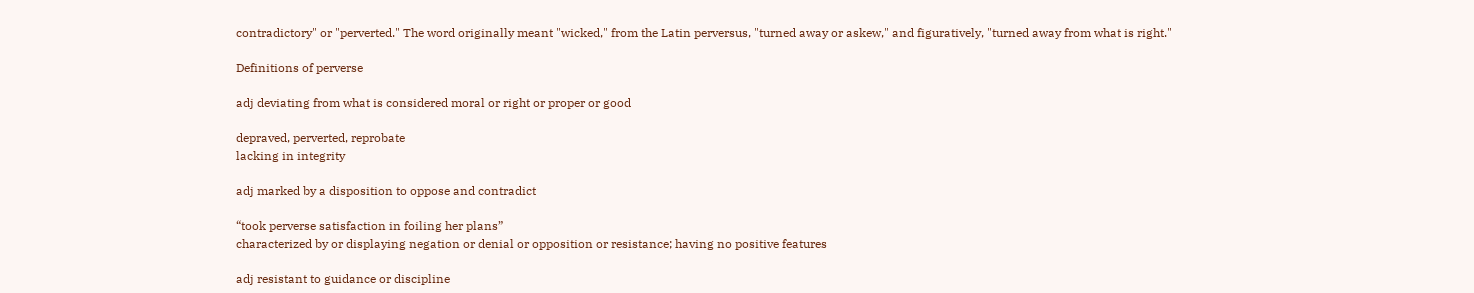contradictory" or "perverted." The word originally meant "wicked," from the Latin perversus, "turned away or askew," and figuratively, "turned away from what is right."

Definitions of perverse

adj deviating from what is considered moral or right or proper or good

depraved, perverted, reprobate
lacking in integrity

adj marked by a disposition to oppose and contradict

“took perverse satisfaction in foiling her plans”
characterized by or displaying negation or denial or opposition or resistance; having no positive features

adj resistant to guidance or discipline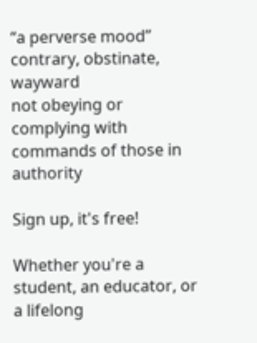“a perverse mood”
contrary, obstinate, wayward
not obeying or complying with commands of those in authority

Sign up, it's free!

Whether you're a student, an educator, or a lifelong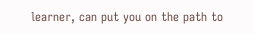learner, can put you on the path to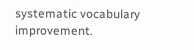systematic vocabulary improvement.